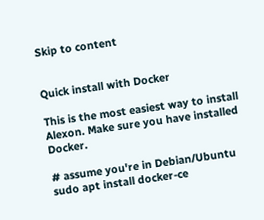Skip to content


Quick install with Docker

This is the most easiest way to install Alexon. Make sure you have installed Docker.

# assume you're in Debian/Ubuntu
sudo apt install docker-ce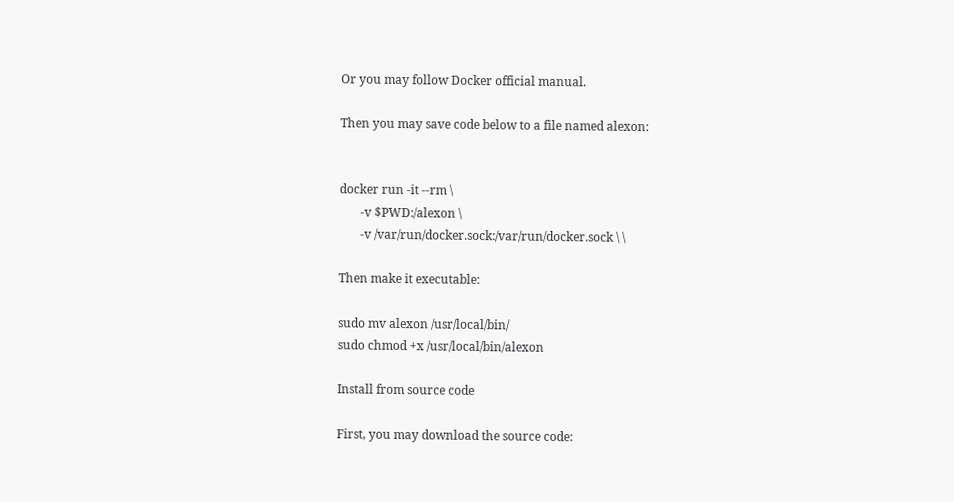Or you may follow Docker official manual.

Then you may save code below to a file named alexon:


docker run -it --rm \
       -v $PWD:/alexon \
       -v /var/run/docker.sock:/var/run/docker.sock \ \

Then make it executable:

sudo mv alexon /usr/local/bin/
sudo chmod +x /usr/local/bin/alexon

Install from source code

First, you may download the source code: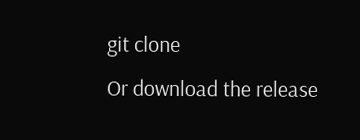git clone
Or download the release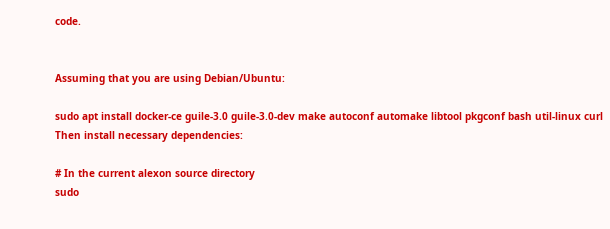code.


Assuming that you are using Debian/Ubuntu:

sudo apt install docker-ce guile-3.0 guile-3.0-dev make autoconf automake libtool pkgconf bash util-linux curl
Then install necessary dependencies:

# In the current alexon source directory
sudo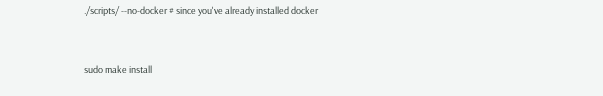./scripts/ --no-docker # since you've already installed docker


sudo make install